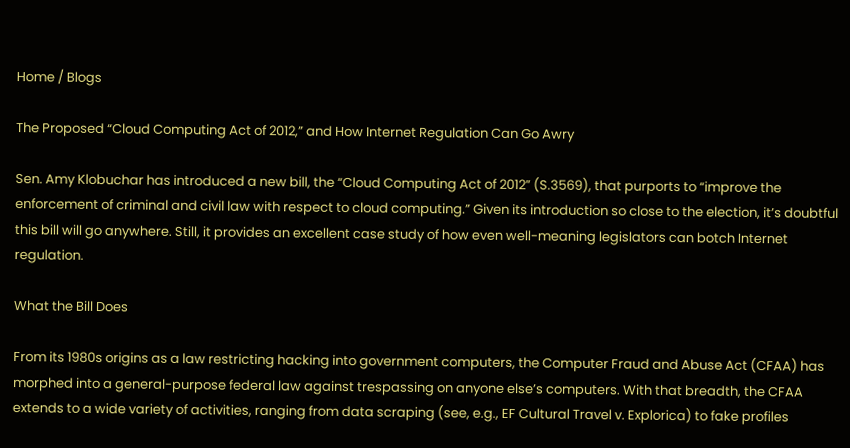Home / Blogs

The Proposed “Cloud Computing Act of 2012,” and How Internet Regulation Can Go Awry

Sen. Amy Klobuchar has introduced a new bill, the “Cloud Computing Act of 2012” (S.3569), that purports to “improve the enforcement of criminal and civil law with respect to cloud computing.” Given its introduction so close to the election, it’s doubtful this bill will go anywhere. Still, it provides an excellent case study of how even well-meaning legislators can botch Internet regulation.

What the Bill Does

From its 1980s origins as a law restricting hacking into government computers, the Computer Fraud and Abuse Act (CFAA) has morphed into a general-purpose federal law against trespassing on anyone else’s computers. With that breadth, the CFAA extends to a wide variety of activities, ranging from data scraping (see, e.g., EF Cultural Travel v. Explorica) to fake profiles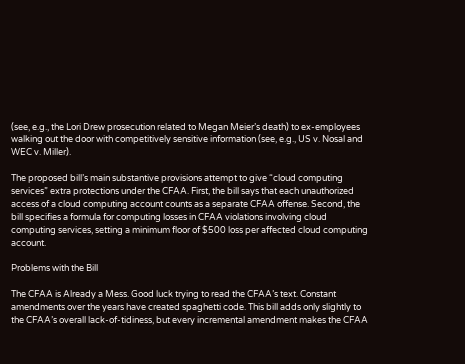(see, e.g., the Lori Drew prosecution related to Megan Meier’s death) to ex-employees walking out the door with competitively sensitive information (see, e.g., US v. Nosal and WEC v. Miller).

The proposed bill’s main substantive provisions attempt to give “cloud computing services” extra protections under the CFAA. First, the bill says that each unauthorized access of a cloud computing account counts as a separate CFAA offense. Second, the bill specifies a formula for computing losses in CFAA violations involving cloud computing services, setting a minimum floor of $500 loss per affected cloud computing account.

Problems with the Bill

The CFAA is Already a Mess. Good luck trying to read the CFAA’s text. Constant amendments over the years have created spaghetti code. This bill adds only slightly to the CFAA’s overall lack-of-tidiness, but every incremental amendment makes the CFAA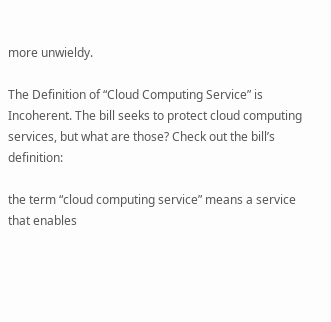more unwieldy.

The Definition of “Cloud Computing Service” is Incoherent. The bill seeks to protect cloud computing services, but what are those? Check out the bill’s definition:

the term “cloud computing service” means a service that enables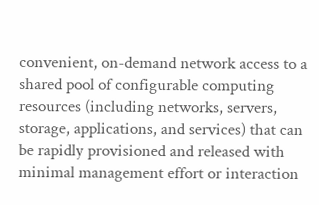convenient, on-demand network access to a shared pool of configurable computing resources (including networks, servers, storage, applications, and services) that can be rapidly provisioned and released with minimal management effort or interaction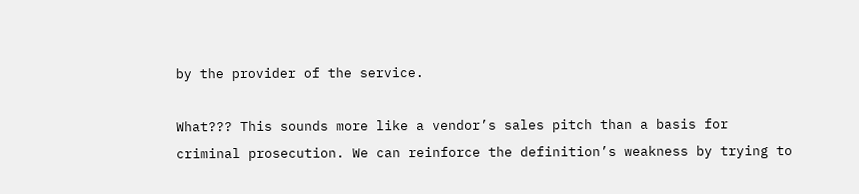by the provider of the service.

What??? This sounds more like a vendor’s sales pitch than a basis for criminal prosecution. We can reinforce the definition’s weakness by trying to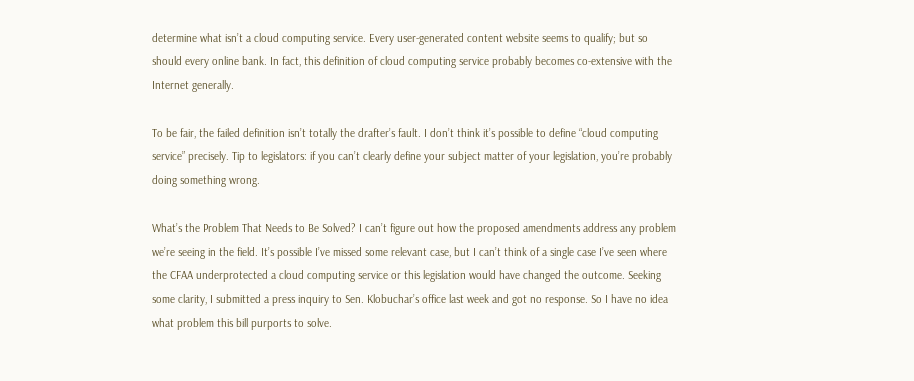determine what isn’t a cloud computing service. Every user-generated content website seems to qualify; but so should every online bank. In fact, this definition of cloud computing service probably becomes co-extensive with the Internet generally.

To be fair, the failed definition isn’t totally the drafter’s fault. I don’t think it’s possible to define “cloud computing service” precisely. Tip to legislators: if you can’t clearly define your subject matter of your legislation, you’re probably doing something wrong.

What’s the Problem That Needs to Be Solved? I can’t figure out how the proposed amendments address any problem we’re seeing in the field. It’s possible I’ve missed some relevant case, but I can’t think of a single case I’ve seen where the CFAA underprotected a cloud computing service or this legislation would have changed the outcome. Seeking some clarity, I submitted a press inquiry to Sen. Klobuchar’s office last week and got no response. So I have no idea what problem this bill purports to solve.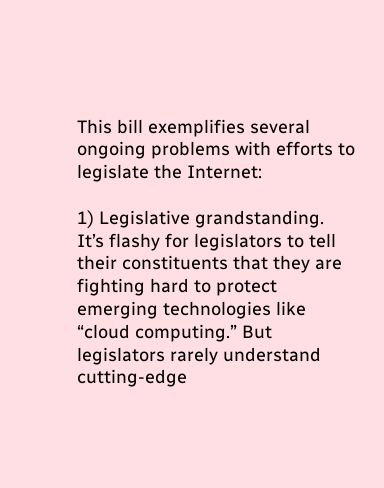This bill exemplifies several ongoing problems with efforts to legislate the Internet:

1) Legislative grandstanding. It’s flashy for legislators to tell their constituents that they are fighting hard to protect emerging technologies like “cloud computing.” But legislators rarely understand cutting-edge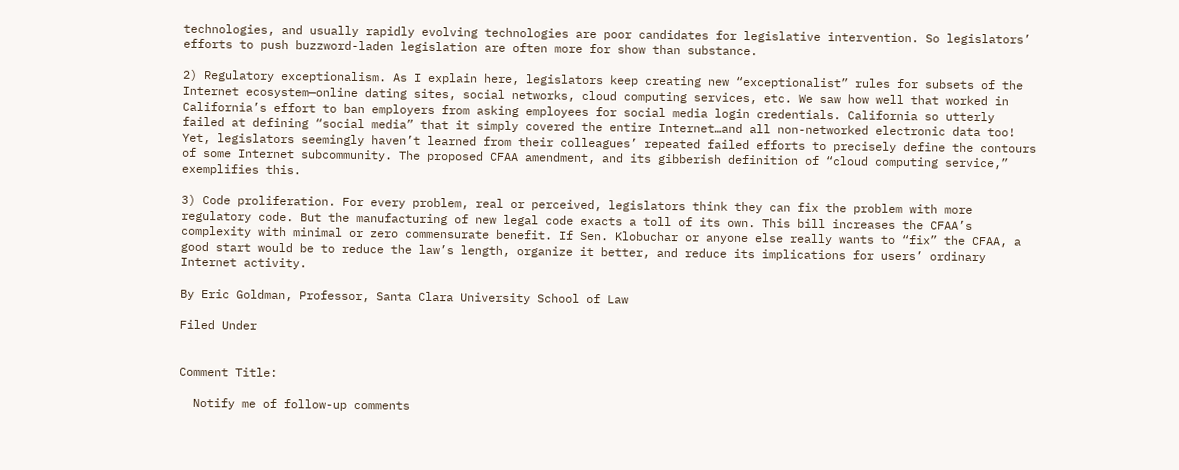technologies, and usually rapidly evolving technologies are poor candidates for legislative intervention. So legislators’ efforts to push buzzword-laden legislation are often more for show than substance.

2) Regulatory exceptionalism. As I explain here, legislators keep creating new “exceptionalist” rules for subsets of the Internet ecosystem—online dating sites, social networks, cloud computing services, etc. We saw how well that worked in California’s effort to ban employers from asking employees for social media login credentials. California so utterly failed at defining “social media” that it simply covered the entire Internet…and all non-networked electronic data too! Yet, legislators seemingly haven’t learned from their colleagues’ repeated failed efforts to precisely define the contours of some Internet subcommunity. The proposed CFAA amendment, and its gibberish definition of “cloud computing service,” exemplifies this.

3) Code proliferation. For every problem, real or perceived, legislators think they can fix the problem with more regulatory code. But the manufacturing of new legal code exacts a toll of its own. This bill increases the CFAA’s complexity with minimal or zero commensurate benefit. If Sen. Klobuchar or anyone else really wants to “fix” the CFAA, a good start would be to reduce the law’s length, organize it better, and reduce its implications for users’ ordinary Internet activity.

By Eric Goldman, Professor, Santa Clara University School of Law

Filed Under


Comment Title:

  Notify me of follow-up comments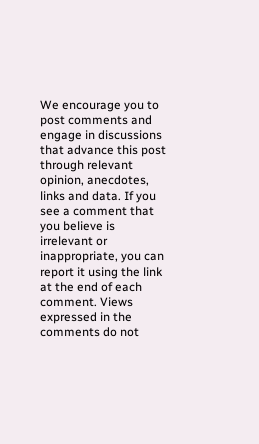We encourage you to post comments and engage in discussions that advance this post through relevant opinion, anecdotes, links and data. If you see a comment that you believe is irrelevant or inappropriate, you can report it using the link at the end of each comment. Views expressed in the comments do not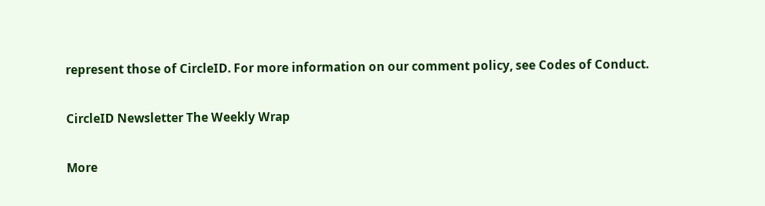represent those of CircleID. For more information on our comment policy, see Codes of Conduct.

CircleID Newsletter The Weekly Wrap

More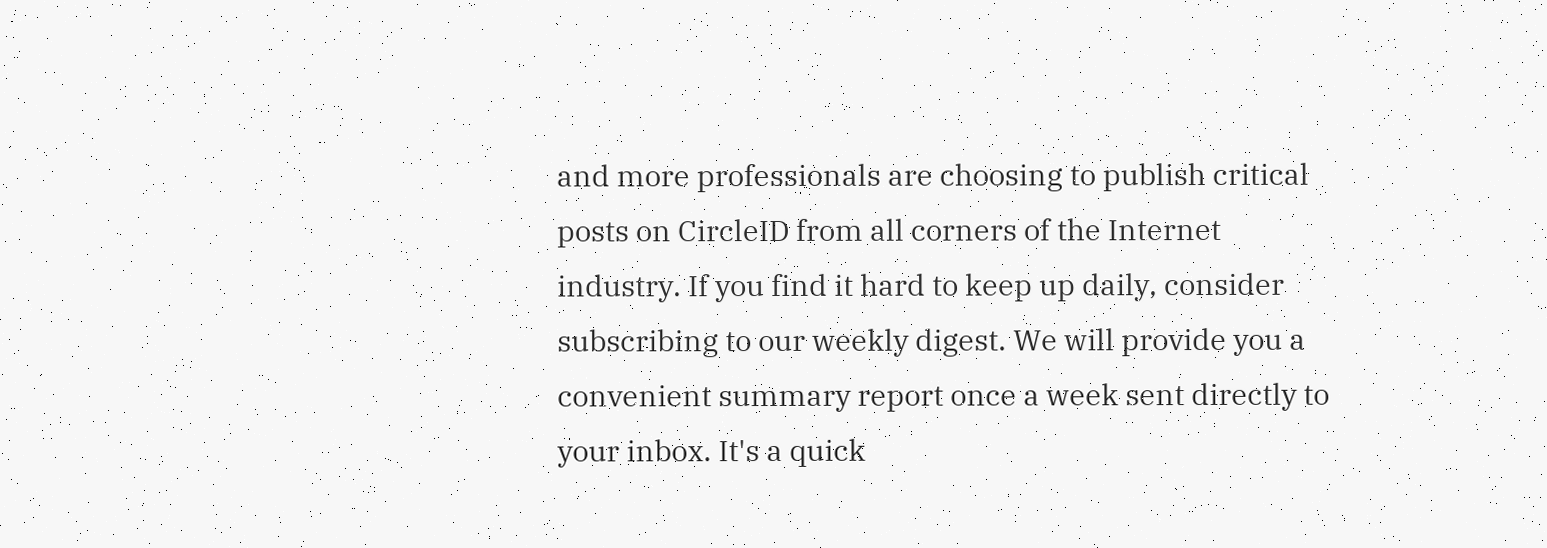and more professionals are choosing to publish critical posts on CircleID from all corners of the Internet industry. If you find it hard to keep up daily, consider subscribing to our weekly digest. We will provide you a convenient summary report once a week sent directly to your inbox. It's a quick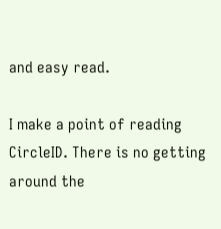and easy read.

I make a point of reading CircleID. There is no getting around the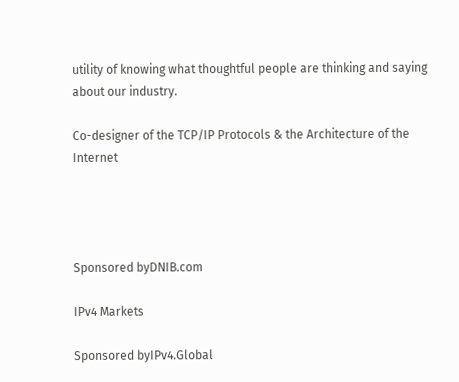utility of knowing what thoughtful people are thinking and saying about our industry.

Co-designer of the TCP/IP Protocols & the Architecture of the Internet




Sponsored byDNIB.com

IPv4 Markets

Sponsored byIPv4.Global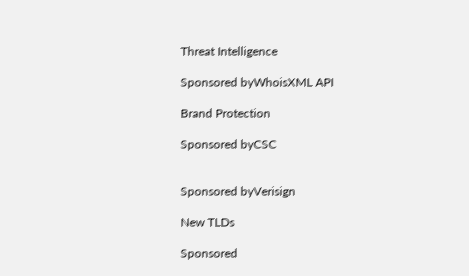Threat Intelligence

Sponsored byWhoisXML API

Brand Protection

Sponsored byCSC


Sponsored byVerisign

New TLDs

Sponsored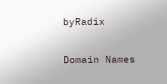byRadix

Domain Names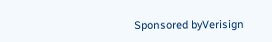Sponsored byVerisign